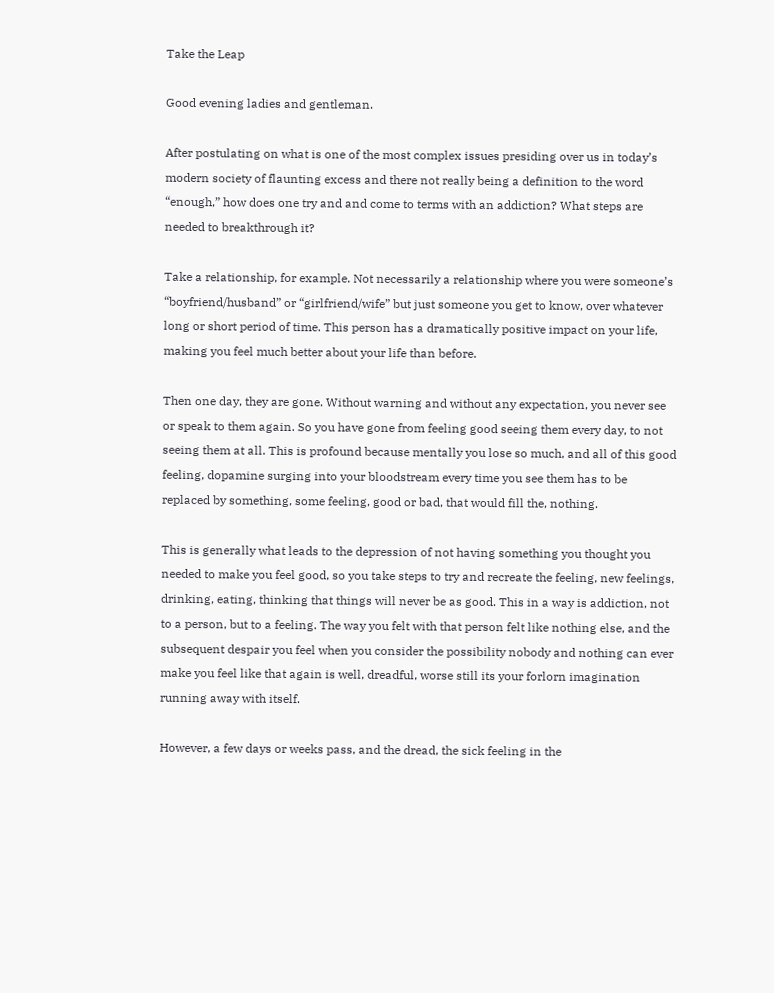Take the Leap

Good evening ladies and gentleman.

After postulating on what is one of the most complex issues presiding over us in today’s modern society of flaunting excess and there not really being a definition to the word “enough,” how does one try and and come to terms with an addiction? What steps are needed to breakthrough it?

Take a relationship, for example. Not necessarily a relationship where you were someone’s “boyfriend/husband” or “girlfriend/wife” but just someone you get to know, over whatever long or short period of time. This person has a dramatically positive impact on your life, making you feel much better about your life than before.

Then one day, they are gone. Without warning and without any expectation, you never see or speak to them again. So you have gone from feeling good seeing them every day, to not seeing them at all. This is profound because mentally you lose so much, and all of this good feeling, dopamine surging into your bloodstream every time you see them has to be replaced by something, some feeling, good or bad, that would fill the, nothing.

This is generally what leads to the depression of not having something you thought you needed to make you feel good, so you take steps to try and recreate the feeling, new feelings, drinking, eating, thinking that things will never be as good. This in a way is addiction, not to a person, but to a feeling. The way you felt with that person felt like nothing else, and the subsequent despair you feel when you consider the possibility nobody and nothing can ever make you feel like that again is well, dreadful, worse still its your forlorn imagination running away with itself.

However, a few days or weeks pass, and the dread, the sick feeling in the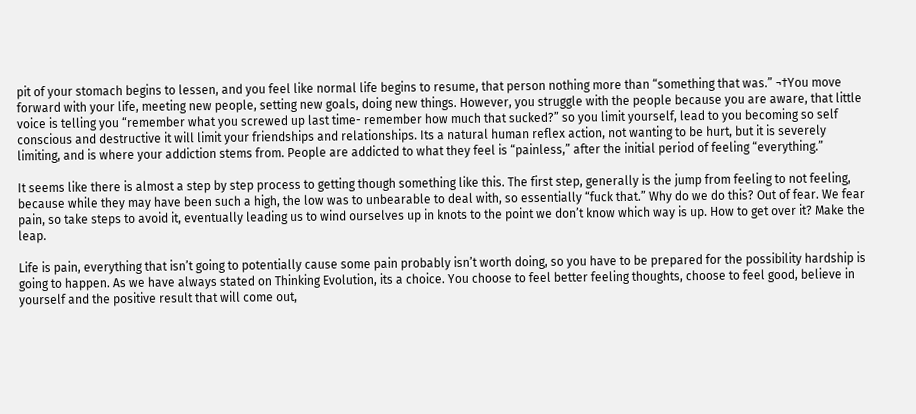pit of your stomach begins to lessen, and you feel like normal life begins to resume, that person nothing more than “something that was.” ¬†You move forward with your life, meeting new people, setting new goals, doing new things. However, you struggle with the people because you are aware, that little voice is telling you “remember what you screwed up last time- remember how much that sucked?” so you limit yourself, lead to you becoming so self conscious and destructive it will limit your friendships and relationships. Its a natural human reflex action, not wanting to be hurt, but it is severely limiting, and is where your addiction stems from. People are addicted to what they feel is “painless,” after the initial period of feeling “everything.”

It seems like there is almost a step by step process to getting though something like this. The first step, generally is the jump from feeling to not feeling, because while they may have been such a high, the low was to unbearable to deal with, so essentially “fuck that.” Why do we do this? Out of fear. We fear pain, so take steps to avoid it, eventually leading us to wind ourselves up in knots to the point we don’t know which way is up. How to get over it? Make the leap.

Life is pain, everything that isn’t going to potentially cause some pain probably isn’t worth doing, so you have to be prepared for the possibility hardship is going to happen. As we have always stated on Thinking Evolution, its a choice. You choose to feel better feeling thoughts, choose to feel good, believe in yourself and the positive result that will come out,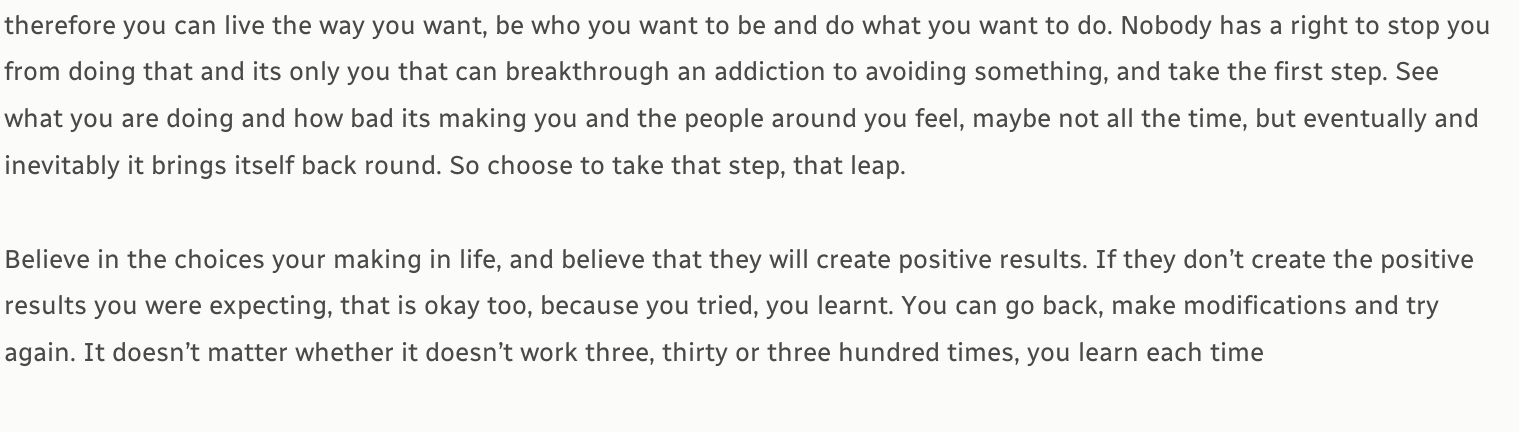therefore you can live the way you want, be who you want to be and do what you want to do. Nobody has a right to stop you from doing that and its only you that can breakthrough an addiction to avoiding something, and take the first step. See what you are doing and how bad its making you and the people around you feel, maybe not all the time, but eventually and inevitably it brings itself back round. So choose to take that step, that leap.

Believe in the choices your making in life, and believe that they will create positive results. If they don’t create the positive results you were expecting, that is okay too, because you tried, you learnt. You can go back, make modifications and try again. It doesn’t matter whether it doesn’t work three, thirty or three hundred times, you learn each time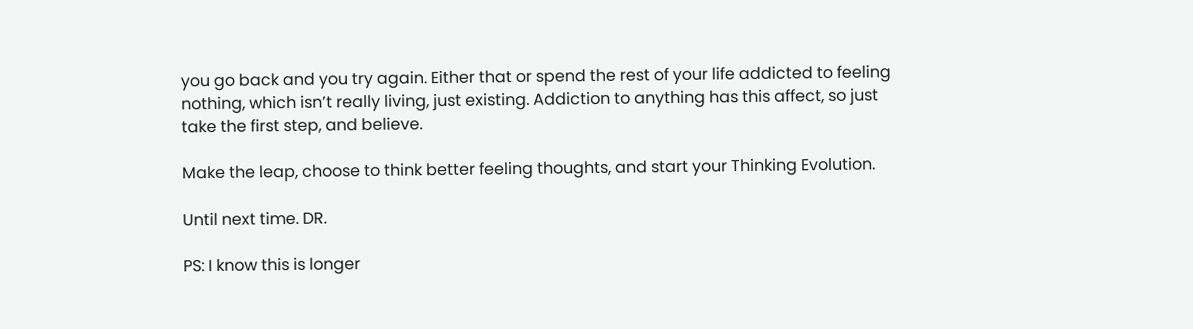you go back and you try again. Either that or spend the rest of your life addicted to feeling nothing, which isn’t really living, just existing. Addiction to anything has this affect, so just take the first step, and believe.

Make the leap, choose to think better feeling thoughts, and start your Thinking Evolution.

Until next time. DR.

PS: I know this is longer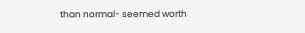than normal- seemed worth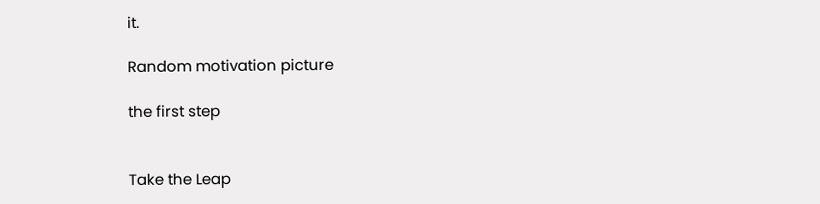it.

Random motivation picture

the first step


Take the Leap